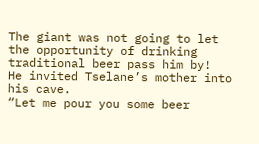The giant was not going to let the opportunity of drinking traditional beer pass him by!
He invited Tselane’s mother into his cave.
“Let me pour you some beer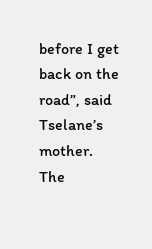before I get back on the road”, said Tselane’s mother.
The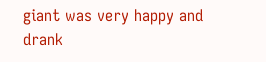giant was very happy and drank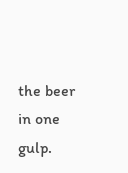the beer in one gulp.